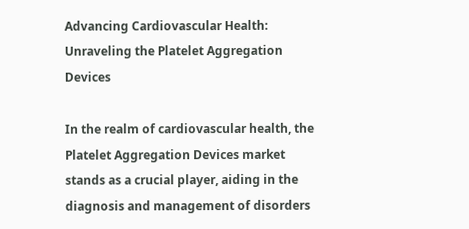Advancing Cardiovascular Health: Unraveling the Platelet Aggregation Devices

In the realm of cardiovascular health, the Platelet Aggregation Devices market stands as a crucial player, aiding in the diagnosis and management of disorders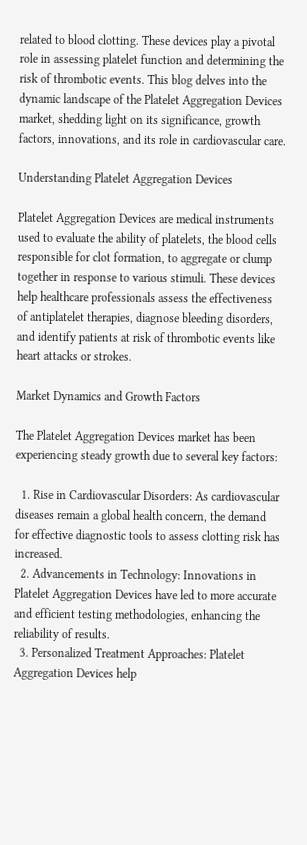related to blood clotting. These devices play a pivotal role in assessing platelet function and determining the risk of thrombotic events. This blog delves into the dynamic landscape of the Platelet Aggregation Devices market, shedding light on its significance, growth factors, innovations, and its role in cardiovascular care.

Understanding Platelet Aggregation Devices

Platelet Aggregation Devices are medical instruments used to evaluate the ability of platelets, the blood cells responsible for clot formation, to aggregate or clump together in response to various stimuli. These devices help healthcare professionals assess the effectiveness of antiplatelet therapies, diagnose bleeding disorders, and identify patients at risk of thrombotic events like heart attacks or strokes.

Market Dynamics and Growth Factors

The Platelet Aggregation Devices market has been experiencing steady growth due to several key factors:

  1. Rise in Cardiovascular Disorders: As cardiovascular diseases remain a global health concern, the demand for effective diagnostic tools to assess clotting risk has increased.
  2. Advancements in Technology: Innovations in Platelet Aggregation Devices have led to more accurate and efficient testing methodologies, enhancing the reliability of results.
  3. Personalized Treatment Approaches: Platelet Aggregation Devices help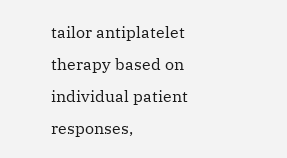tailor antiplatelet therapy based on individual patient responses,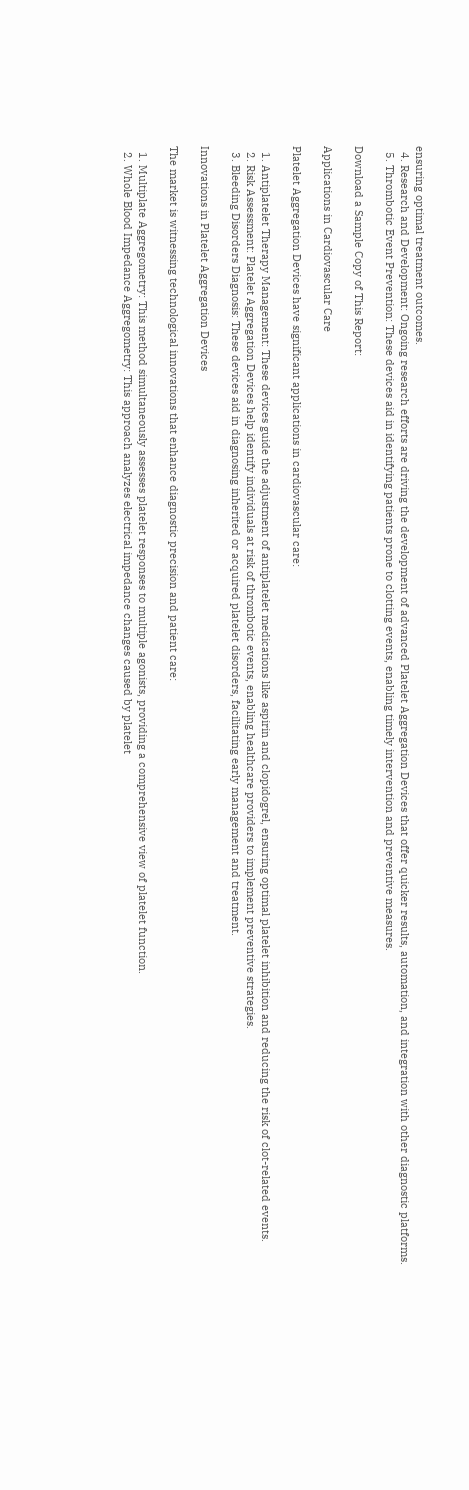ensuring optimal treatment outcomes.
  4. Research and Development: Ongoing research efforts are driving the development of advanced Platelet Aggregation Devices that offer quicker results, automation, and integration with other diagnostic platforms.
  5. Thrombotic Event Prevention: These devices aid in identifying patients prone to clotting events, enabling timely intervention and preventive measures.

Download a Sample Copy of This Report:

Applications in Cardiovascular Care

Platelet Aggregation Devices have significant applications in cardiovascular care:

  1. Antiplatelet Therapy Management: These devices guide the adjustment of antiplatelet medications like aspirin and clopidogrel, ensuring optimal platelet inhibition and reducing the risk of clot-related events.
  2. Risk Assessment: Platelet Aggregation Devices help identify individuals at risk of thrombotic events, enabling healthcare providers to implement preventive strategies.
  3. Bleeding Disorders Diagnosis: These devices aid in diagnosing inherited or acquired platelet disorders, facilitating early management and treatment.

Innovations in Platelet Aggregation Devices

The market is witnessing technological innovations that enhance diagnostic precision and patient care:

  1. Multiplate Aggregometry: This method simultaneously assesses platelet responses to multiple agonists, providing a comprehensive view of platelet function.
  2. Whole Blood Impedance Aggregometry: This approach analyzes electrical impedance changes caused by platelet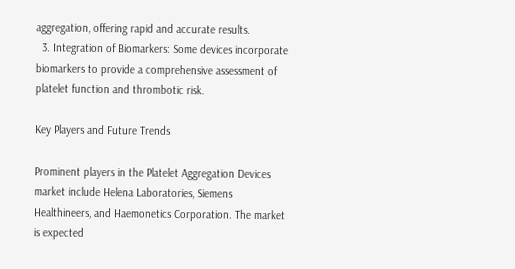aggregation, offering rapid and accurate results.
  3. Integration of Biomarkers: Some devices incorporate biomarkers to provide a comprehensive assessment of platelet function and thrombotic risk.

Key Players and Future Trends

Prominent players in the Platelet Aggregation Devices market include Helena Laboratories, Siemens Healthineers, and Haemonetics Corporation. The market is expected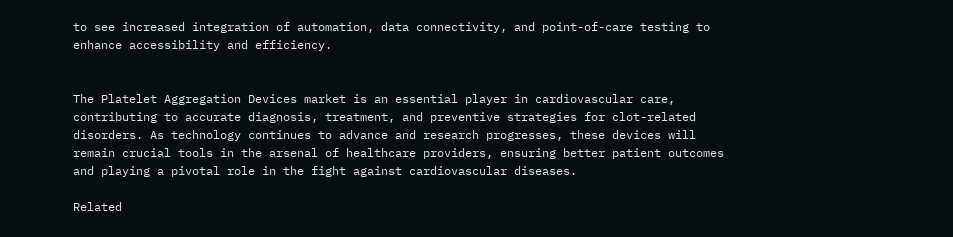to see increased integration of automation, data connectivity, and point-of-care testing to enhance accessibility and efficiency.


The Platelet Aggregation Devices market is an essential player in cardiovascular care, contributing to accurate diagnosis, treatment, and preventive strategies for clot-related disorders. As technology continues to advance and research progresses, these devices will remain crucial tools in the arsenal of healthcare providers, ensuring better patient outcomes and playing a pivotal role in the fight against cardiovascular diseases.

Related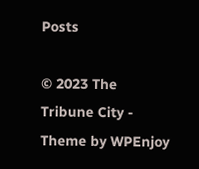Posts

© 2023 The Tribune City - Theme by WPEnjoy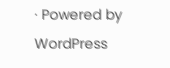· Powered by WordPress